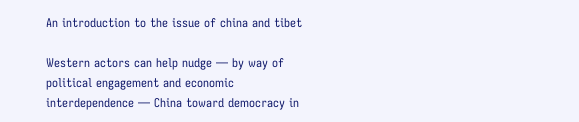An introduction to the issue of china and tibet

Western actors can help nudge — by way of political engagement and economic interdependence — China toward democracy in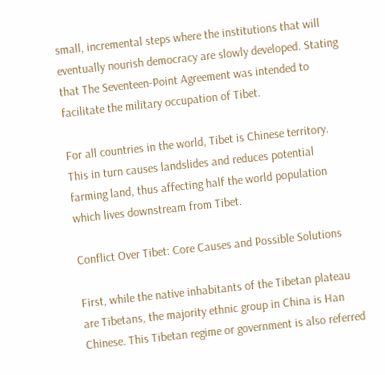small, incremental steps where the institutions that will eventually nourish democracy are slowly developed. Stating that The Seventeen-Point Agreement was intended to facilitate the military occupation of Tibet.

For all countries in the world, Tibet is Chinese territory. This in turn causes landslides and reduces potential farming land, thus affecting half the world population which lives downstream from Tibet.

Conflict Over Tibet: Core Causes and Possible Solutions

First, while the native inhabitants of the Tibetan plateau are Tibetans, the majority ethnic group in China is Han Chinese. This Tibetan regime or government is also referred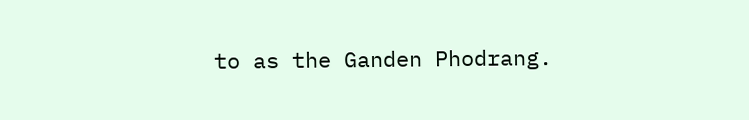to as the Ganden Phodrang.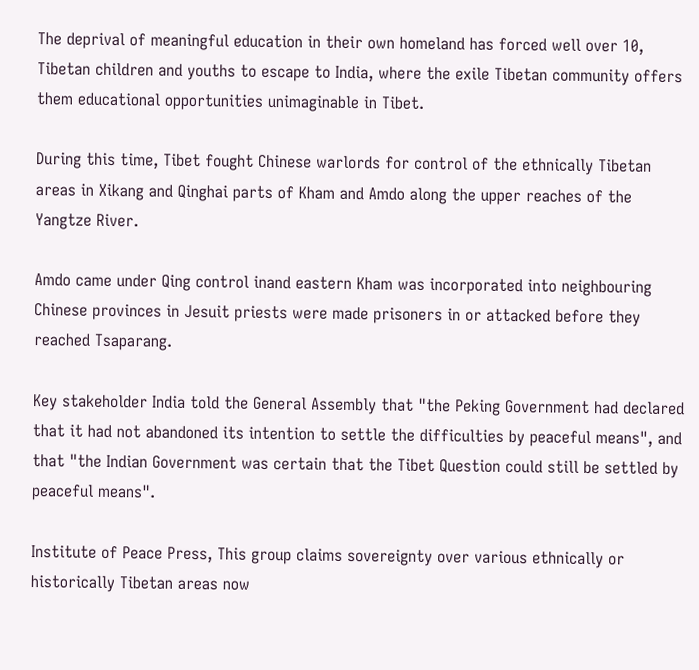The deprival of meaningful education in their own homeland has forced well over 10, Tibetan children and youths to escape to India, where the exile Tibetan community offers them educational opportunities unimaginable in Tibet.

During this time, Tibet fought Chinese warlords for control of the ethnically Tibetan areas in Xikang and Qinghai parts of Kham and Amdo along the upper reaches of the Yangtze River.

Amdo came under Qing control inand eastern Kham was incorporated into neighbouring Chinese provinces in Jesuit priests were made prisoners in or attacked before they reached Tsaparang.

Key stakeholder India told the General Assembly that "the Peking Government had declared that it had not abandoned its intention to settle the difficulties by peaceful means", and that "the Indian Government was certain that the Tibet Question could still be settled by peaceful means".

Institute of Peace Press, This group claims sovereignty over various ethnically or historically Tibetan areas now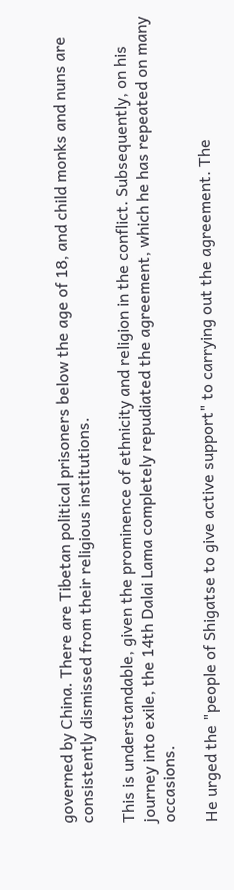governed by China. There are Tibetan political prisoners below the age of 18, and child monks and nuns are consistently dismissed from their religious institutions.

This is understandable, given the prominence of ethnicity and religion in the conflict. Subsequently, on his journey into exile, the 14th Dalai Lama completely repudiated the agreement, which he has repeated on many occasions.

He urged the "people of Shigatse to give active support" to carrying out the agreement. The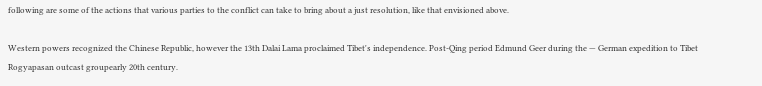following are some of the actions that various parties to the conflict can take to bring about a just resolution, like that envisioned above.

Western powers recognized the Chinese Republic, however the 13th Dalai Lama proclaimed Tibet's independence. Post-Qing period Edmund Geer during the — German expedition to Tibet Rogyapasan outcast groupearly 20th century.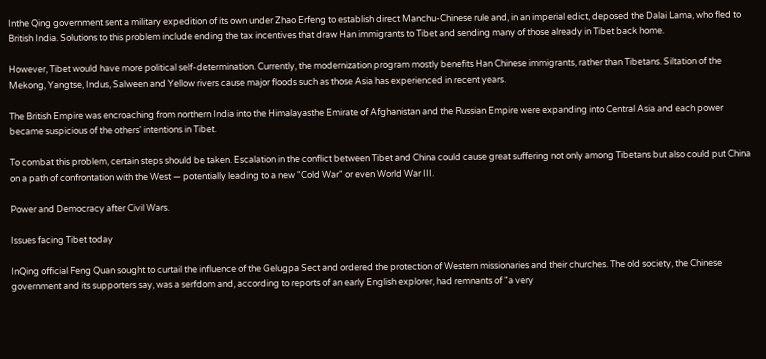Inthe Qing government sent a military expedition of its own under Zhao Erfeng to establish direct Manchu-Chinese rule and, in an imperial edict, deposed the Dalai Lama, who fled to British India. Solutions to this problem include ending the tax incentives that draw Han immigrants to Tibet and sending many of those already in Tibet back home.

However, Tibet would have more political self-determination. Currently, the modernization program mostly benefits Han Chinese immigrants, rather than Tibetans. Siltation of the Mekong, Yangtse, Indus, Salween and Yellow rivers cause major floods such as those Asia has experienced in recent years.

The British Empire was encroaching from northern India into the Himalayasthe Emirate of Afghanistan and the Russian Empire were expanding into Central Asia and each power became suspicious of the others' intentions in Tibet.

To combat this problem, certain steps should be taken. Escalation in the conflict between Tibet and China could cause great suffering not only among Tibetans but also could put China on a path of confrontation with the West — potentially leading to a new "Cold War" or even World War III.

Power and Democracy after Civil Wars.

Issues facing Tibet today

InQing official Feng Quan sought to curtail the influence of the Gelugpa Sect and ordered the protection of Western missionaries and their churches. The old society, the Chinese government and its supporters say, was a serfdom and, according to reports of an early English explorer, had remnants of "a very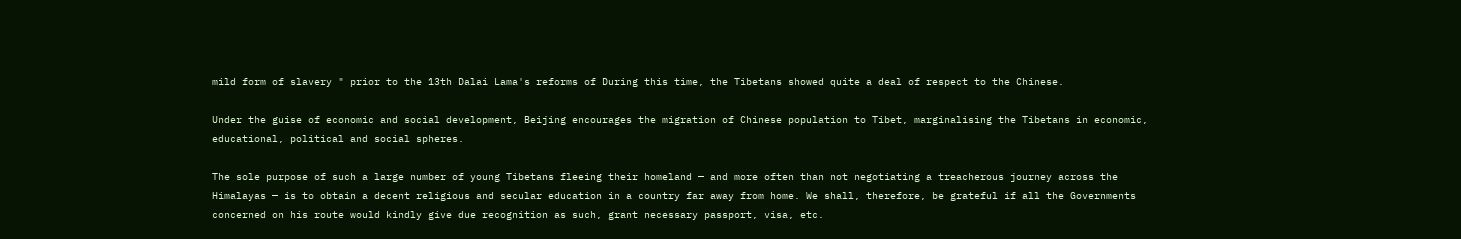mild form of slavery " prior to the 13th Dalai Lama's reforms of During this time, the Tibetans showed quite a deal of respect to the Chinese.

Under the guise of economic and social development, Beijing encourages the migration of Chinese population to Tibet, marginalising the Tibetans in economic, educational, political and social spheres.

The sole purpose of such a large number of young Tibetans fleeing their homeland — and more often than not negotiating a treacherous journey across the Himalayas — is to obtain a decent religious and secular education in a country far away from home. We shall, therefore, be grateful if all the Governments concerned on his route would kindly give due recognition as such, grant necessary passport, visa, etc.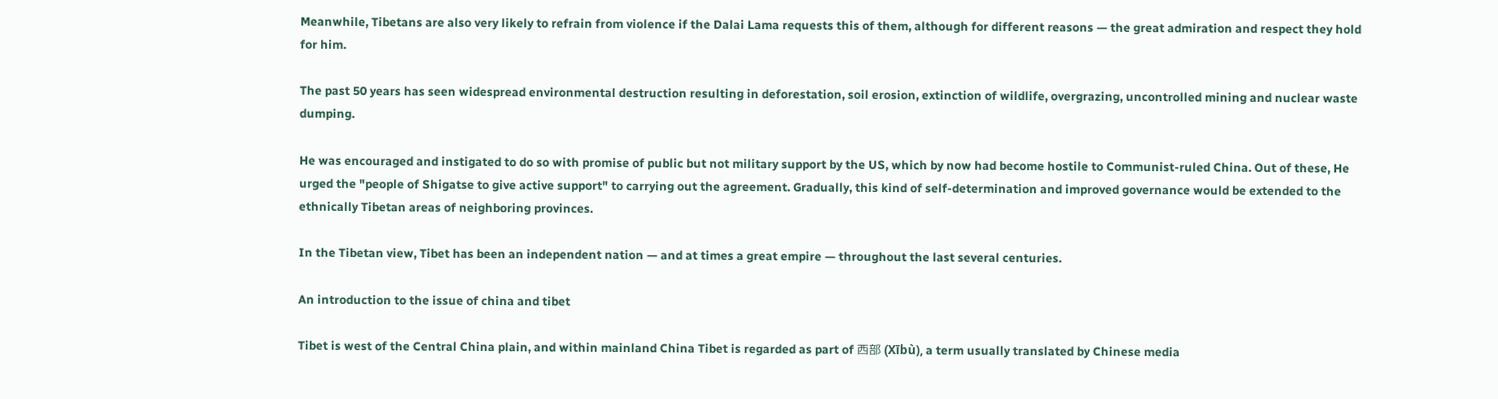Meanwhile, Tibetans are also very likely to refrain from violence if the Dalai Lama requests this of them, although for different reasons — the great admiration and respect they hold for him.

The past 50 years has seen widespread environmental destruction resulting in deforestation, soil erosion, extinction of wildlife, overgrazing, uncontrolled mining and nuclear waste dumping.

He was encouraged and instigated to do so with promise of public but not military support by the US, which by now had become hostile to Communist-ruled China. Out of these, He urged the "people of Shigatse to give active support" to carrying out the agreement. Gradually, this kind of self-determination and improved governance would be extended to the ethnically Tibetan areas of neighboring provinces.

In the Tibetan view, Tibet has been an independent nation — and at times a great empire — throughout the last several centuries.

An introduction to the issue of china and tibet

Tibet is west of the Central China plain, and within mainland China Tibet is regarded as part of 西部 (Xībù), a term usually translated by Chinese media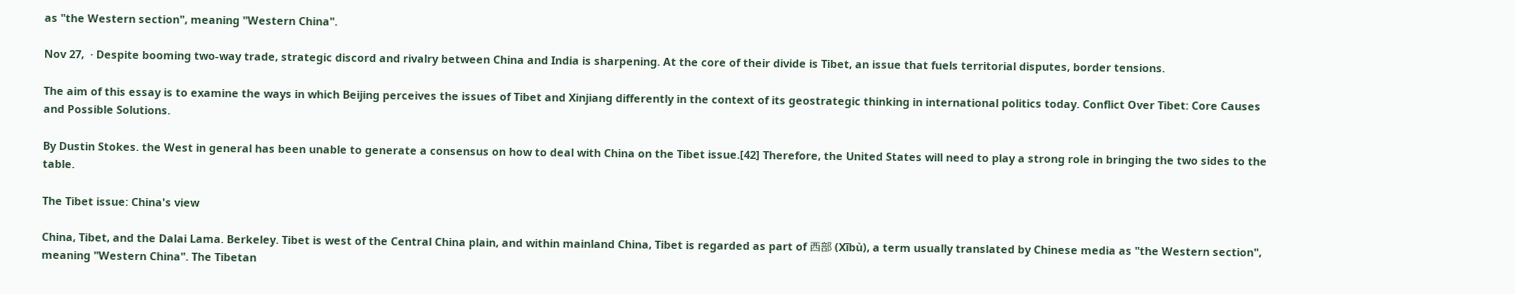as "the Western section", meaning "Western China".

Nov 27,  · Despite booming two-way trade, strategic discord and rivalry between China and India is sharpening. At the core of their divide is Tibet, an issue that fuels territorial disputes, border tensions.

The aim of this essay is to examine the ways in which Beijing perceives the issues of Tibet and Xinjiang differently in the context of its geostrategic thinking in international politics today. Conflict Over Tibet: Core Causes and Possible Solutions.

By Dustin Stokes. the West in general has been unable to generate a consensus on how to deal with China on the Tibet issue.[42] Therefore, the United States will need to play a strong role in bringing the two sides to the table.

The Tibet issue: China's view

China, Tibet, and the Dalai Lama. Berkeley. Tibet is west of the Central China plain, and within mainland China, Tibet is regarded as part of 西部 (Xībù), a term usually translated by Chinese media as "the Western section", meaning "Western China". The Tibetan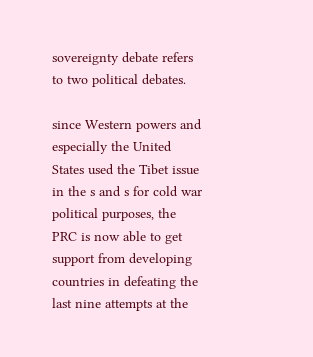sovereignty debate refers to two political debates.

since Western powers and especially the United States used the Tibet issue in the s and s for cold war political purposes, the PRC is now able to get support from developing countries in defeating the last nine attempts at the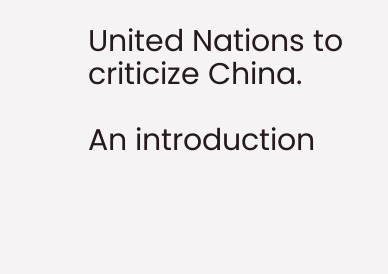United Nations to criticize China.

An introduction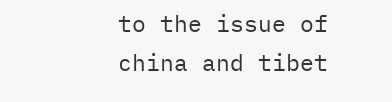to the issue of china and tibet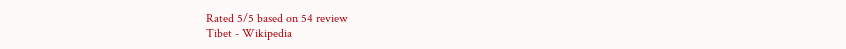Rated 5/5 based on 54 review
Tibet - Wikipedia